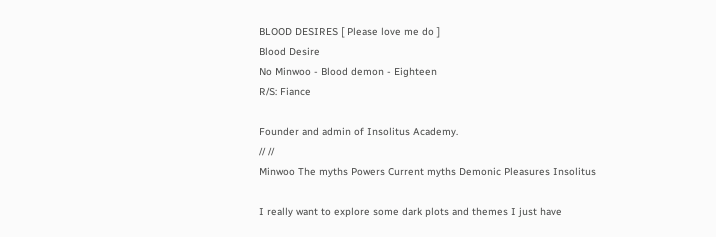BLOOD DESIRES [ Please love me do ]
Blood Desire
No Minwoo - Blood demon - Eighteen
R/S: Fiance

Founder and admin of Insolitus Academy.
// //
Minwoo The myths Powers Current myths Demonic Pleasures Insolitus

I really want to explore some dark plots and themes I just have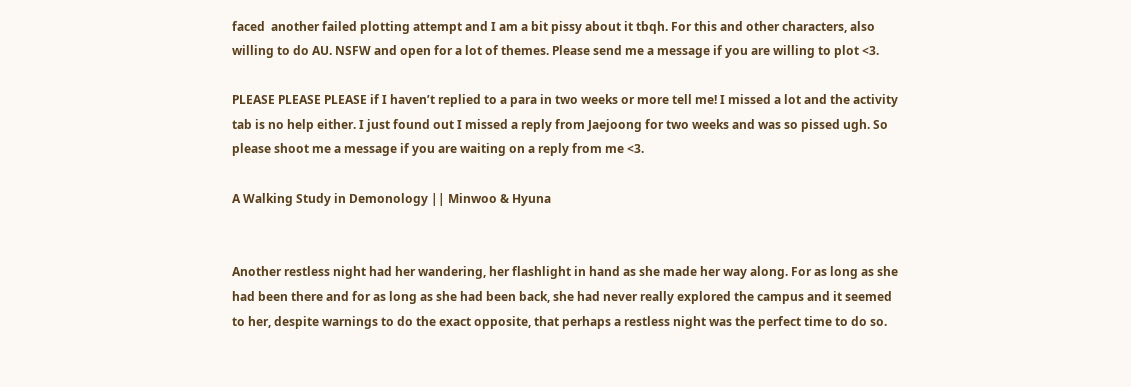faced  another failed plotting attempt and I am a bit pissy about it tbqh. For this and other characters, also willing to do AU. NSFW and open for a lot of themes. Please send me a message if you are willing to plot <3.

PLEASE PLEASE PLEASE if I haven’t replied to a para in two weeks or more tell me! I missed a lot and the activity tab is no help either. I just found out I missed a reply from Jaejoong for two weeks and was so pissed ugh. So please shoot me a message if you are waiting on a reply from me <3.

A Walking Study in Demonology || Minwoo & Hyuna


Another restless night had her wandering, her flashlight in hand as she made her way along. For as long as she had been there and for as long as she had been back, she had never really explored the campus and it seemed to her, despite warnings to do the exact opposite, that perhaps a restless night was the perfect time to do so.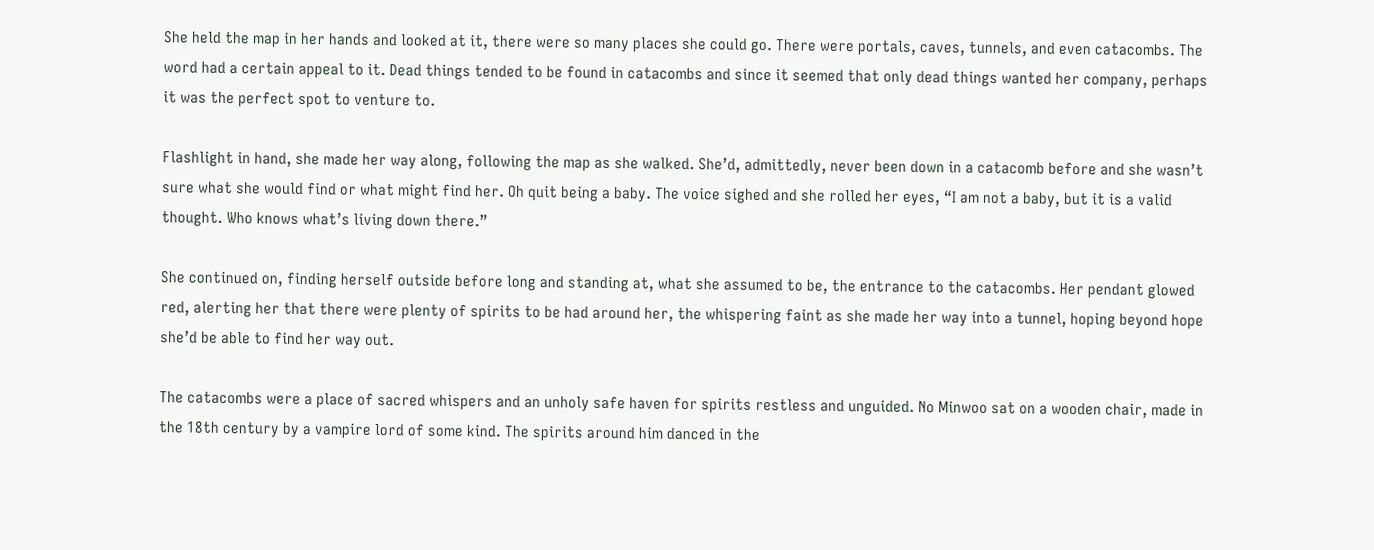She held the map in her hands and looked at it, there were so many places she could go. There were portals, caves, tunnels, and even catacombs. The word had a certain appeal to it. Dead things tended to be found in catacombs and since it seemed that only dead things wanted her company, perhaps it was the perfect spot to venture to.

Flashlight in hand, she made her way along, following the map as she walked. She’d, admittedly, never been down in a catacomb before and she wasn’t sure what she would find or what might find her. Oh quit being a baby. The voice sighed and she rolled her eyes, “I am not a baby, but it is a valid thought. Who knows what’s living down there.”

She continued on, finding herself outside before long and standing at, what she assumed to be, the entrance to the catacombs. Her pendant glowed red, alerting her that there were plenty of spirits to be had around her, the whispering faint as she made her way into a tunnel, hoping beyond hope she’d be able to find her way out.

The catacombs were a place of sacred whispers and an unholy safe haven for spirits restless and unguided. No Minwoo sat on a wooden chair, made in the 18th century by a vampire lord of some kind. The spirits around him danced in the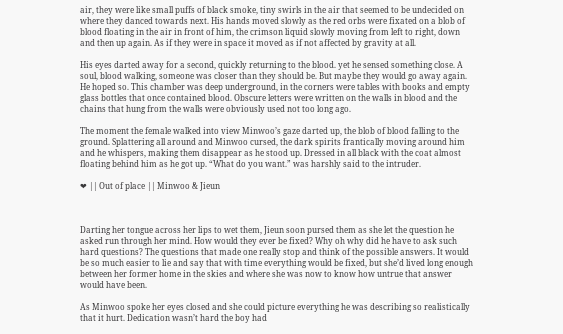air, they were like small puffs of black smoke, tiny swirls in the air that seemed to be undecided on where they danced towards next. His hands moved slowly as the red orbs were fixated on a blob of blood floating in the air in front of him, the crimson liquid slowly moving from left to right, down and then up again. As if they were in space it moved as if not affected by gravity at all.

His eyes darted away for a second, quickly returning to the blood. yet he sensed something close. A soul, blood walking, someone was closer than they should be. But maybe they would go away again. He hoped so. This chamber was deep underground, in the corners were tables with books and empty glass bottles that once contained blood. Obscure letters were written on the walls in blood and the chains that hung from the walls were obviously used not too long ago.

The moment the female walked into view Minwoo’s gaze darted up, the blob of blood falling to the ground. Splattering all around and Minwoo cursed, the dark spirits frantically moving around him and he whispers, making them disappear as he stood up. Dressed in all black with the coat almost floating behind him as he got up. “What do you want.” was harshly said to the intruder.

❤ || Out of place || Minwoo & Jieun



Darting her tongue across her lips to wet them, Jieun soon pursed them as she let the question he asked run through her mind. How would they ever be fixed? Why oh why did he have to ask such hard questions? The questions that made one really stop and think of the possible answers. It would be so much easier to lie and say that with time everything would be fixed, but she’d lived long enough between her former home in the skies and where she was now to know how untrue that answer would have been.

As Minwoo spoke her eyes closed and she could picture everything he was describing so realistically that it hurt. Dedication wasn’t hard the boy had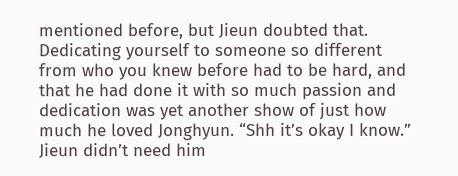mentioned before, but Jieun doubted that. Dedicating yourself to someone so different from who you knew before had to be hard, and that he had done it with so much passion and dedication was yet another show of just how much he loved Jonghyun. “Shh it’s okay I know.” Jieun didn’t need him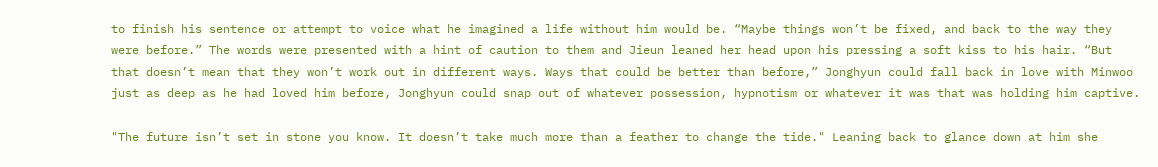to finish his sentence or attempt to voice what he imagined a life without him would be. “Maybe things won’t be fixed, and back to the way they were before.” The words were presented with a hint of caution to them and Jieun leaned her head upon his pressing a soft kiss to his hair. “But that doesn’t mean that they won’t work out in different ways. Ways that could be better than before,” Jonghyun could fall back in love with Minwoo just as deep as he had loved him before, Jonghyun could snap out of whatever possession, hypnotism or whatever it was that was holding him captive.

"The future isn’t set in stone you know. It doesn’t take much more than a feather to change the tide." Leaning back to glance down at him she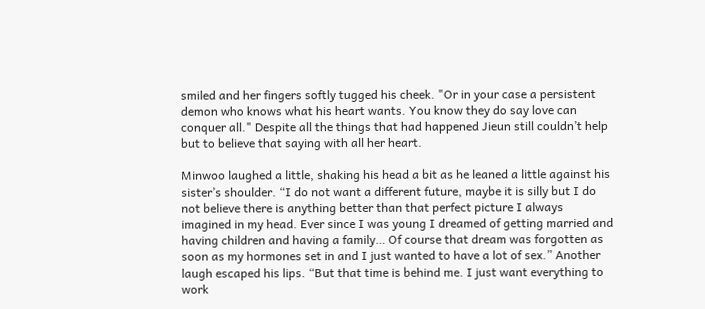smiled and her fingers softly tugged his cheek. "Or in your case a persistent demon who knows what his heart wants. You know they do say love can conquer all." Despite all the things that had happened Jieun still couldn’t help but to believe that saying with all her heart.

Minwoo laughed a little, shaking his head a bit as he leaned a little against his sister’s shoulder. “I do not want a different future, maybe it is silly but I do not believe there is anything better than that perfect picture I always imagined in my head. Ever since I was young I dreamed of getting married and having children and having a family… Of course that dream was forgotten as soon as my hormones set in and I just wanted to have a lot of sex.” Another laugh escaped his lips. “But that time is behind me. I just want everything to work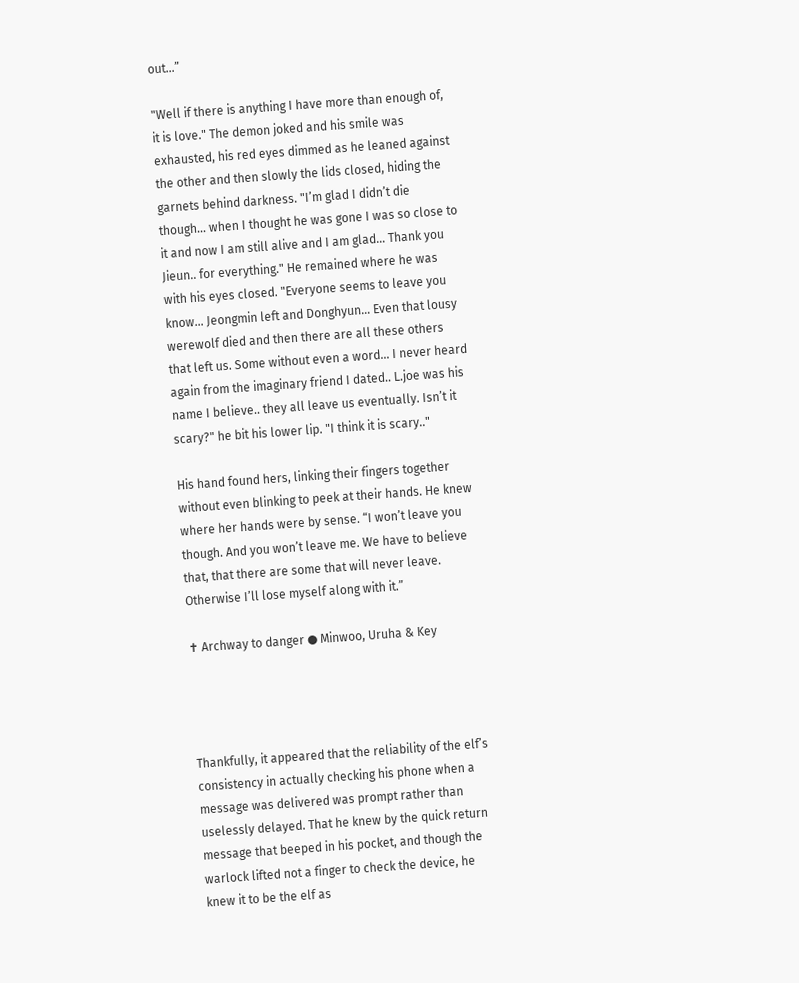out…”

"Well if there is anything I have more than enough of, it is love." The demon joked and his smile was exhausted, his red eyes dimmed as he leaned against the other and then slowly the lids closed, hiding the garnets behind darkness. "I’m glad I didn’t die though… when I thought he was gone I was so close to it and now I am still alive and I am glad… Thank you Jieun.. for everything." He remained where he was with his eyes closed. "Everyone seems to leave you know… Jeongmin left and Donghyun… Even that lousy werewolf died and then there are all these others that left us. Some without even a word… I never heard again from the imaginary friend I dated.. L.joe was his name I believe.. they all leave us eventually. Isn’t it scary?" he bit his lower lip. "I think it is scary.."

His hand found hers, linking their fingers together without even blinking to peek at their hands. He knew where her hands were by sense. “I won’t leave you though. And you won’t leave me. We have to believe that, that there are some that will never leave. Otherwise I’ll lose myself along with it.”

✝ Archway to danger ● Minwoo, Uruha & Key




Thankfully, it appeared that the reliability of the elf’s consistency in actually checking his phone when a message was delivered was prompt rather than uselessly delayed. That he knew by the quick return message that beeped in his pocket, and though the warlock lifted not a finger to check the device, he knew it to be the elf as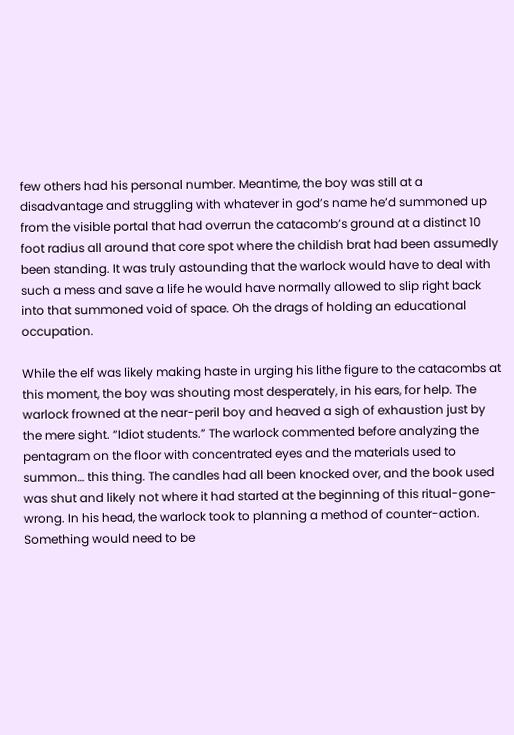few others had his personal number. Meantime, the boy was still at a disadvantage and struggling with whatever in god’s name he’d summoned up from the visible portal that had overrun the catacomb’s ground at a distinct 10 foot radius all around that core spot where the childish brat had been assumedly been standing. It was truly astounding that the warlock would have to deal with such a mess and save a life he would have normally allowed to slip right back into that summoned void of space. Oh the drags of holding an educational occupation.

While the elf was likely making haste in urging his lithe figure to the catacombs at this moment, the boy was shouting most desperately, in his ears, for help. The warlock frowned at the near-peril boy and heaved a sigh of exhaustion just by the mere sight. “Idiot students.” The warlock commented before analyzing the pentagram on the floor with concentrated eyes and the materials used to summon… this thing. The candles had all been knocked over, and the book used was shut and likely not where it had started at the beginning of this ritual-gone-wrong. In his head, the warlock took to planning a method of counter-action. Something would need to be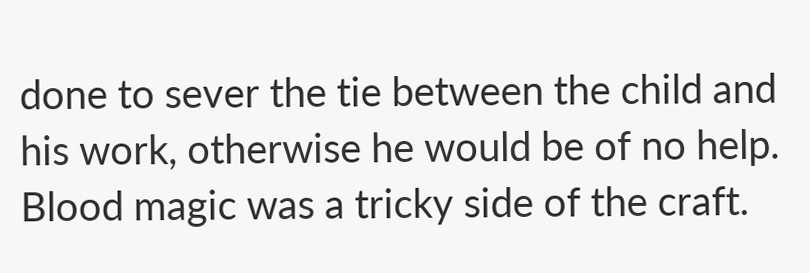done to sever the tie between the child and his work, otherwise he would be of no help. Blood magic was a tricky side of the craft.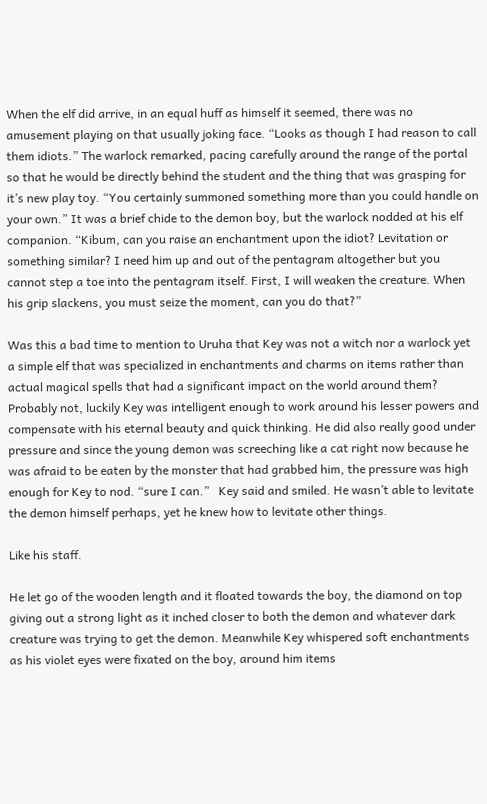When the elf did arrive, in an equal huff as himself it seemed, there was no amusement playing on that usually joking face. “Looks as though I had reason to call them idiots.” The warlock remarked, pacing carefully around the range of the portal so that he would be directly behind the student and the thing that was grasping for it’s new play toy. “You certainly summoned something more than you could handle on your own.” It was a brief chide to the demon boy, but the warlock nodded at his elf companion. “Kibum, can you raise an enchantment upon the idiot? Levitation or something similar? I need him up and out of the pentagram altogether but you cannot step a toe into the pentagram itself. First, I will weaken the creature. When his grip slackens, you must seize the moment, can you do that?”

Was this a bad time to mention to Uruha that Key was not a witch nor a warlock yet a simple elf that was specialized in enchantments and charms on items rather than actual magical spells that had a significant impact on the world around them? Probably not, luckily Key was intelligent enough to work around his lesser powers and compensate with his eternal beauty and quick thinking. He did also really good under pressure and since the young demon was screeching like a cat right now because he was afraid to be eaten by the monster that had grabbed him, the pressure was high enough for Key to nod. “sure I can.”   Key said and smiled. He wasn’t able to levitate the demon himself perhaps, yet he knew how to levitate other things.

Like his staff.

He let go of the wooden length and it floated towards the boy, the diamond on top giving out a strong light as it inched closer to both the demon and whatever dark creature was trying to get the demon. Meanwhile Key whispered soft enchantments as his violet eyes were fixated on the boy, around him items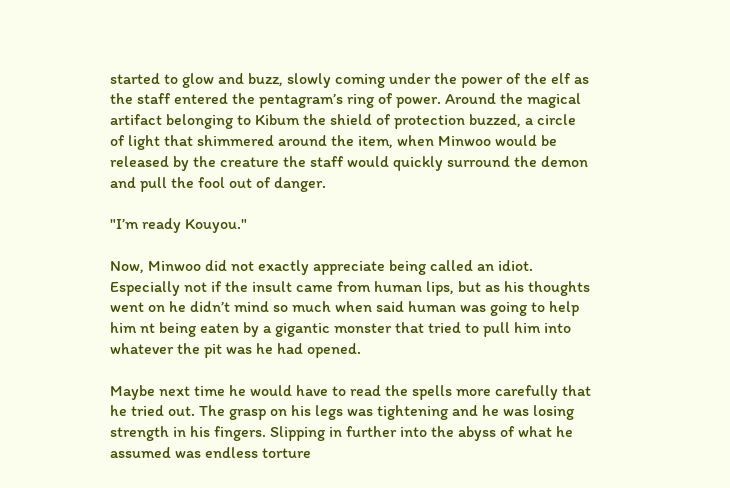started to glow and buzz, slowly coming under the power of the elf as the staff entered the pentagram’s ring of power. Around the magical artifact belonging to Kibum the shield of protection buzzed, a circle of light that shimmered around the item, when Minwoo would be released by the creature the staff would quickly surround the demon and pull the fool out of danger.

"I’m ready Kouyou."

Now, Minwoo did not exactly appreciate being called an idiot. Especially not if the insult came from human lips, but as his thoughts went on he didn’t mind so much when said human was going to help him nt being eaten by a gigantic monster that tried to pull him into whatever the pit was he had opened.

Maybe next time he would have to read the spells more carefully that he tried out. The grasp on his legs was tightening and he was losing strength in his fingers. Slipping in further into the abyss of what he assumed was endless torture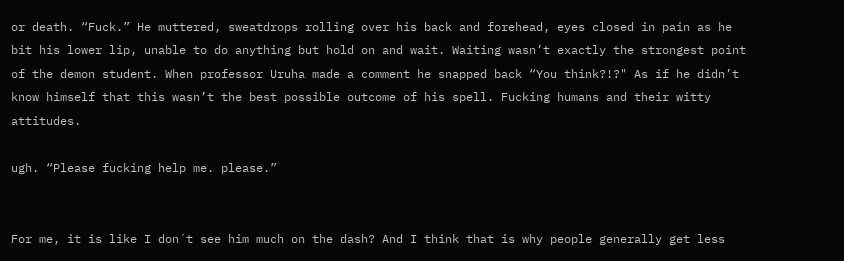or death. “Fuck.” He muttered, sweatdrops rolling over his back and forehead, eyes closed in pain as he bit his lower lip, unable to do anything but hold on and wait. Waiting wasn’t exactly the strongest point of the demon student. When professor Uruha made a comment he snapped back “You think?!?" As if he didn’t know himself that this wasn’t the best possible outcome of his spell. Fucking humans and their witty attitudes.

ugh. “Please fucking help me. please.”


For me, it is like I don´t see him much on the dash? And I think that is why people generally get less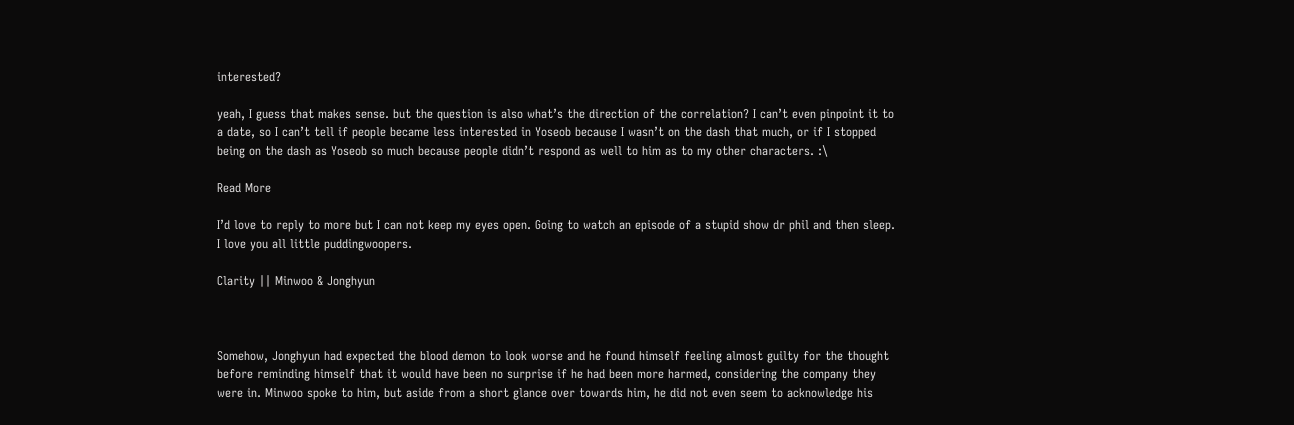interested?

yeah, I guess that makes sense. but the question is also what’s the direction of the correlation? I can’t even pinpoint it to a date, so I can’t tell if people became less interested in Yoseob because I wasn’t on the dash that much, or if I stopped being on the dash as Yoseob so much because people didn’t respond as well to him as to my other characters. :\

Read More

I’d love to reply to more but I can not keep my eyes open. Going to watch an episode of a stupid show dr phil and then sleep. I love you all little puddingwoopers.

Clarity || Minwoo & Jonghyun



Somehow, Jonghyun had expected the blood demon to look worse and he found himself feeling almost guilty for the thought before reminding himself that it would have been no surprise if he had been more harmed, considering the company they were in. Minwoo spoke to him, but aside from a short glance over towards him, he did not even seem to acknowledge his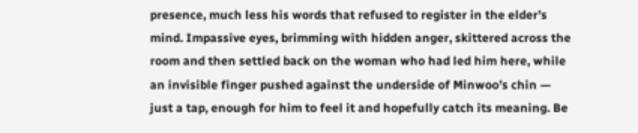presence, much less his words that refused to register in the elder’s mind. Impassive eyes, brimming with hidden anger, skittered across the room and then settled back on the woman who had led him here, while an invisible finger pushed against the underside of Minwoo’s chin — just a tap, enough for him to feel it and hopefully catch its meaning. Be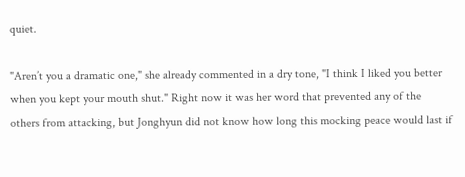quiet.

"Aren’t you a dramatic one," she already commented in a dry tone, "I think I liked you better when you kept your mouth shut." Right now it was her word that prevented any of the others from attacking, but Jonghyun did not know how long this mocking peace would last if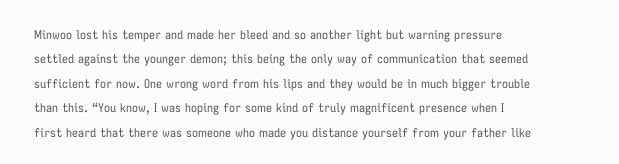Minwoo lost his temper and made her bleed and so another light but warning pressure settled against the younger demon; this being the only way of communication that seemed sufficient for now. One wrong word from his lips and they would be in much bigger trouble than this. “You know, I was hoping for some kind of truly magnificent presence when I first heard that there was someone who made you distance yourself from your father like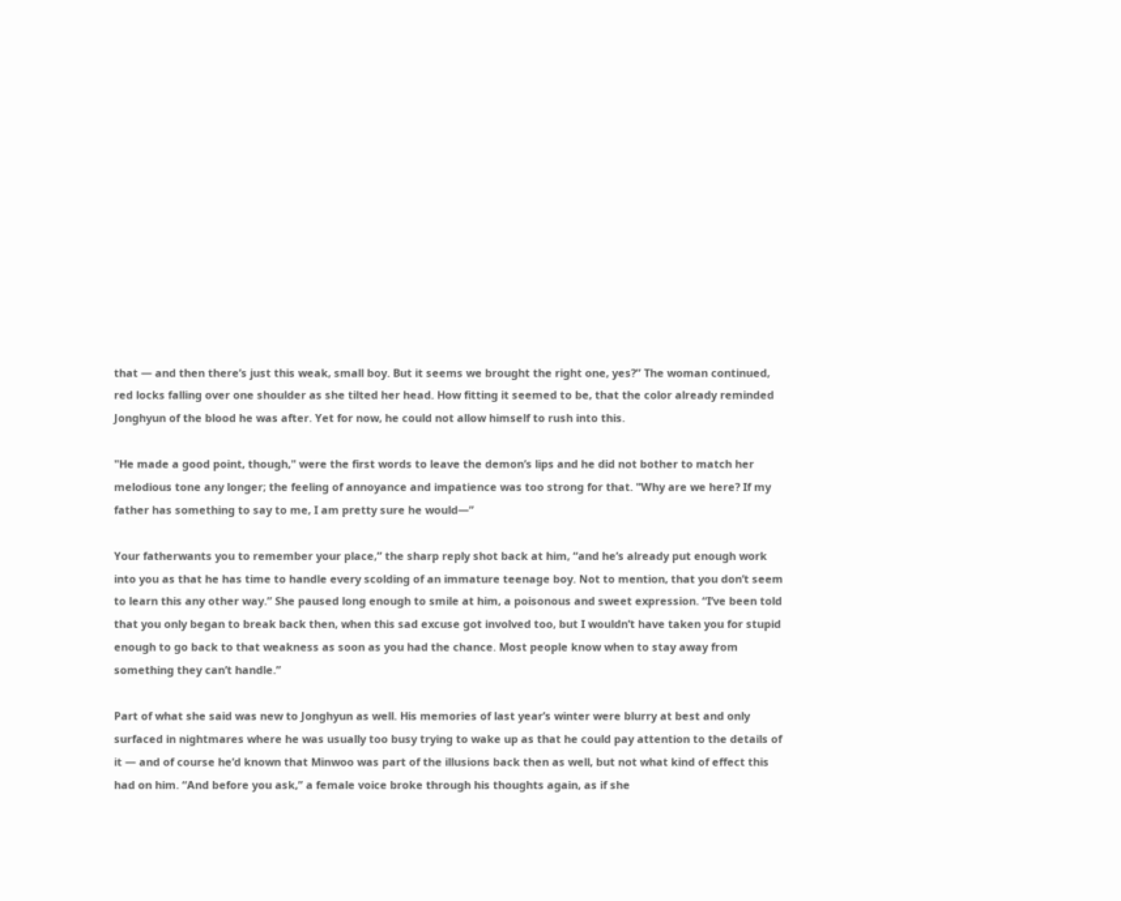that — and then there’s just this weak, small boy. But it seems we brought the right one, yes?” The woman continued, red locks falling over one shoulder as she tilted her head. How fitting it seemed to be, that the color already reminded Jonghyun of the blood he was after. Yet for now, he could not allow himself to rush into this.

"He made a good point, though," were the first words to leave the demon’s lips and he did not bother to match her melodious tone any longer; the feeling of annoyance and impatience was too strong for that. "Why are we here? If my father has something to say to me, I am pretty sure he would—”

Your fatherwants you to remember your place,” the sharp reply shot back at him, “and he’s already put enough work into you as that he has time to handle every scolding of an immature teenage boy. Not to mention, that you don’t seem to learn this any other way.” She paused long enough to smile at him, a poisonous and sweet expression. “I’ve been told that you only began to break back then, when this sad excuse got involved too, but I wouldn’t have taken you for stupid enough to go back to that weakness as soon as you had the chance. Most people know when to stay away from something they can’t handle.”

Part of what she said was new to Jonghyun as well. His memories of last year’s winter were blurry at best and only surfaced in nightmares where he was usually too busy trying to wake up as that he could pay attention to the details of it — and of course he’d known that Minwoo was part of the illusions back then as well, but not what kind of effect this had on him. “And before you ask,” a female voice broke through his thoughts again, as if she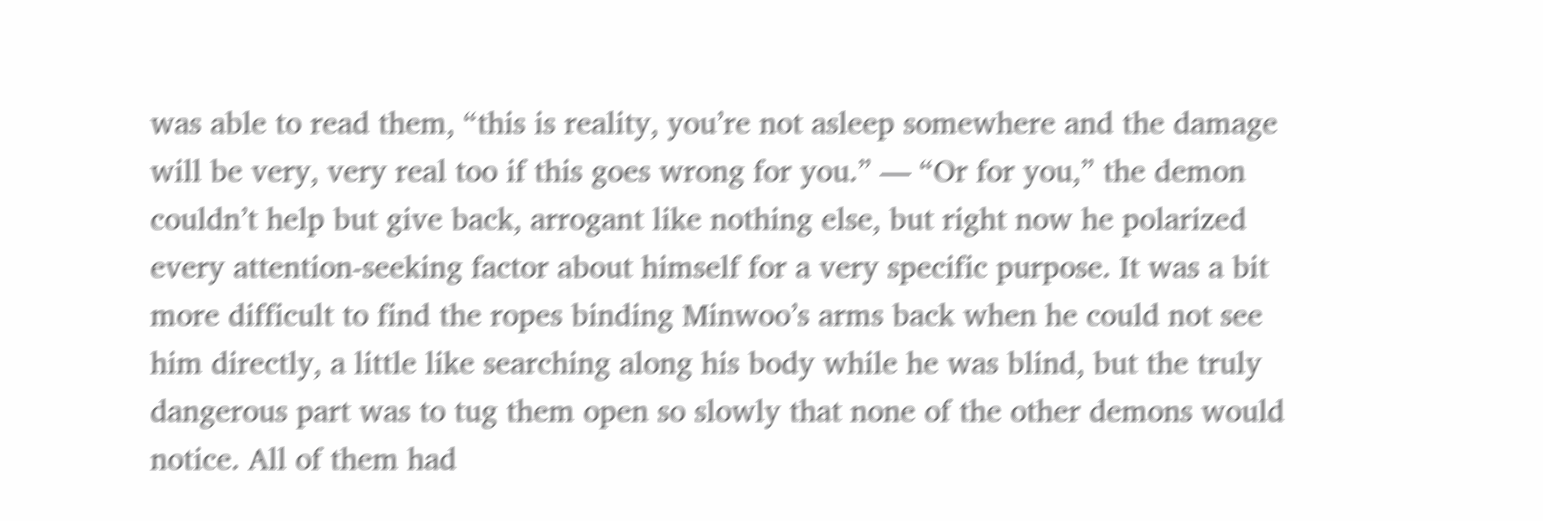was able to read them, “this is reality, you’re not asleep somewhere and the damage will be very, very real too if this goes wrong for you.” — “Or for you,” the demon couldn’t help but give back, arrogant like nothing else, but right now he polarized every attention-seeking factor about himself for a very specific purpose. It was a bit more difficult to find the ropes binding Minwoo’s arms back when he could not see him directly, a little like searching along his body while he was blind, but the truly dangerous part was to tug them open so slowly that none of the other demons would notice. All of them had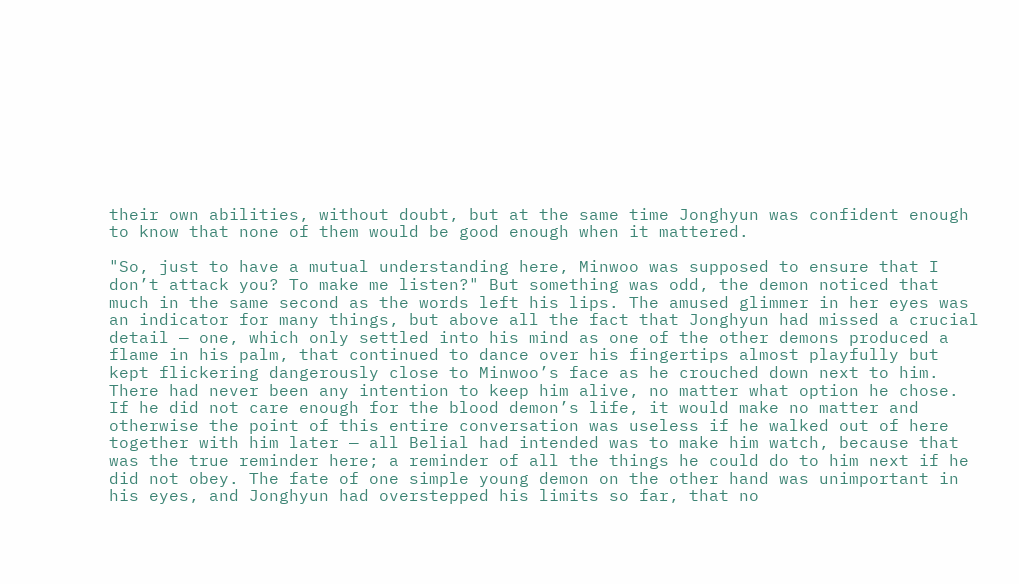their own abilities, without doubt, but at the same time Jonghyun was confident enough to know that none of them would be good enough when it mattered.

"So, just to have a mutual understanding here, Minwoo was supposed to ensure that I don’t attack you? To make me listen?" But something was odd, the demon noticed that much in the same second as the words left his lips. The amused glimmer in her eyes was an indicator for many things, but above all the fact that Jonghyun had missed a crucial detail — one, which only settled into his mind as one of the other demons produced a flame in his palm, that continued to dance over his fingertips almost playfully but kept flickering dangerously close to Minwoo’s face as he crouched down next to him. There had never been any intention to keep him alive, no matter what option he chose. If he did not care enough for the blood demon’s life, it would make no matter and otherwise the point of this entire conversation was useless if he walked out of here together with him later — all Belial had intended was to make him watch, because that was the true reminder here; a reminder of all the things he could do to him next if he did not obey. The fate of one simple young demon on the other hand was unimportant in his eyes, and Jonghyun had overstepped his limits so far, that no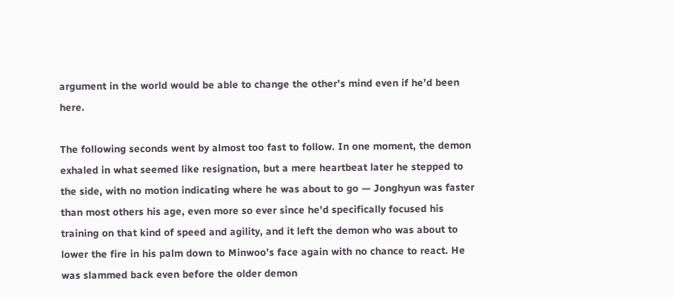argument in the world would be able to change the other’s mind even if he’d been here.

The following seconds went by almost too fast to follow. In one moment, the demon exhaled in what seemed like resignation, but a mere heartbeat later he stepped to the side, with no motion indicating where he was about to go — Jonghyun was faster than most others his age, even more so ever since he’d specifically focused his training on that kind of speed and agility, and it left the demon who was about to lower the fire in his palm down to Minwoo’s face again with no chance to react. He was slammed back even before the older demon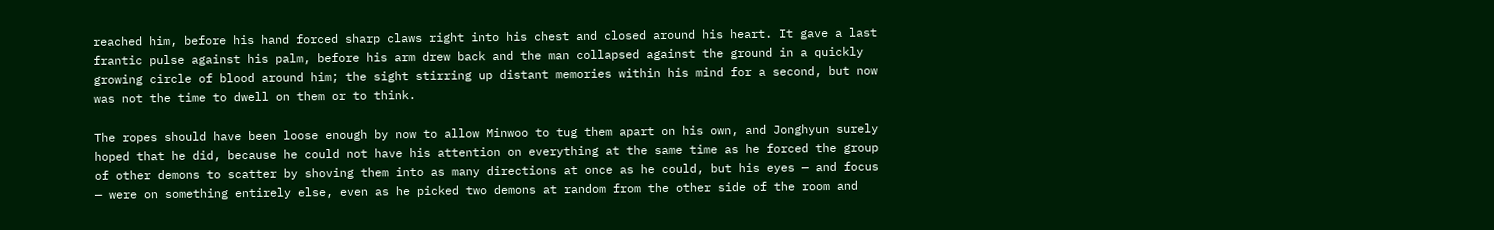reached him, before his hand forced sharp claws right into his chest and closed around his heart. It gave a last frantic pulse against his palm, before his arm drew back and the man collapsed against the ground in a quickly growing circle of blood around him; the sight stirring up distant memories within his mind for a second, but now was not the time to dwell on them or to think.

The ropes should have been loose enough by now to allow Minwoo to tug them apart on his own, and Jonghyun surely hoped that he did, because he could not have his attention on everything at the same time as he forced the group of other demons to scatter by shoving them into as many directions at once as he could, but his eyes — and focus — were on something entirely else, even as he picked two demons at random from the other side of the room and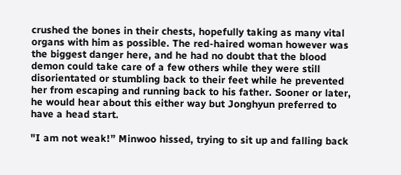crushed the bones in their chests, hopefully taking as many vital organs with him as possible. The red-haired woman however was the biggest danger here, and he had no doubt that the blood demon could take care of a few others while they were still disorientated or stumbling back to their feet while he prevented her from escaping and running back to his father. Sooner or later, he would hear about this either way but Jonghyun preferred to have a head start.

"I am not weak!” Minwoo hissed, trying to sit up and falling back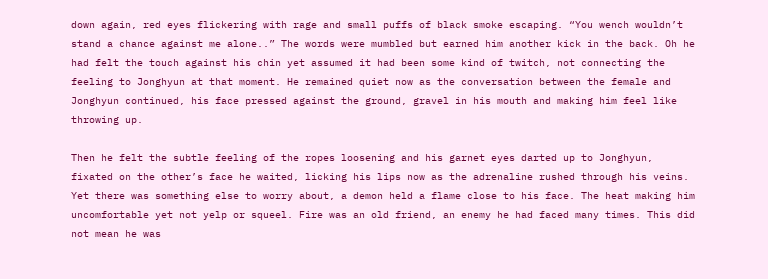down again, red eyes flickering with rage and small puffs of black smoke escaping. “You wench wouldn’t stand a chance against me alone..” The words were mumbled but earned him another kick in the back. Oh he had felt the touch against his chin yet assumed it had been some kind of twitch, not connecting the feeling to Jonghyun at that moment. He remained quiet now as the conversation between the female and Jonghyun continued, his face pressed against the ground, gravel in his mouth and making him feel like throwing up.

Then he felt the subtle feeling of the ropes loosening and his garnet eyes darted up to Jonghyun, fixated on the other’s face he waited, licking his lips now as the adrenaline rushed through his veins. Yet there was something else to worry about, a demon held a flame close to his face. The heat making him uncomfortable yet not yelp or squeel. Fire was an old friend, an enemy he had faced many times. This did not mean he was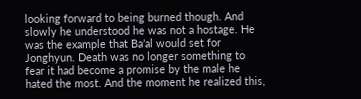looking forward to being burned though. And slowly he understood he was not a hostage. He was the example that Ba’al would set for Jonghyun. Death was no longer something to fear it had become a promise by the male he hated the most. And the moment he realized this,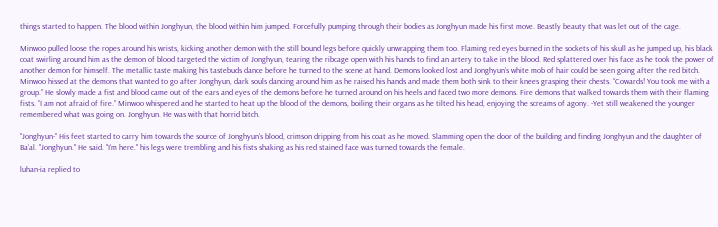things started to happen. The blood within Jonghyun, the blood within him jumped. Forcefully pumping through their bodies as Jonghyun made his first move. Beastly beauty that was let out of the cage.

Minwoo pulled loose the ropes around his wrists, kicking another demon with the still bound legs before quickly unwrapping them too. Flaming red eyes burned in the sockets of his skull as he jumped up, his black coat swirling around him as the demon of blood targeted the victim of Jonghyun, tearing the ribcage open with his hands to find an artery to take in the blood. Red splattered over his face as he took the power of another demon for himself. The metallic taste making his tastebuds dance before he turned to the scene at hand. Demons looked lost and Jonghyun’s white mob of hair could be seen going after the red bitch. Minwoo hissed at the demons that wanted to go after Jonghyun, dark souls dancing around him as he raised his hands and made them both sink to their knees grasping their chests. “Cowards! You took me with a group.” He slowly made a fist and blood came out of the ears and eyes of the demons before he turned around on his heels and faced two more demons. Fire demons that walked towards them with their flaming fists. “I am not afraid of fire.” Minwoo whispered and he started to heat up the blood of the demons, boiling their organs as he tilted his head, enjoying the screams of agony. -Yet still weakened the younger remembered what was going on. Jonghyun. He was with that horrid bitch.

"Jonghyun-" His feet started to carry him towards the source of Jonghyun’s blood, crimson dripping from his coat as he moved. Slamming open the door of the building and finding Jonghyun and the daughter of Ba’al. "Jonghyun." He said. "I’m here." his legs were trembling and his fists shaking as his red stained face was turned towards the female.

luhan-ia replied to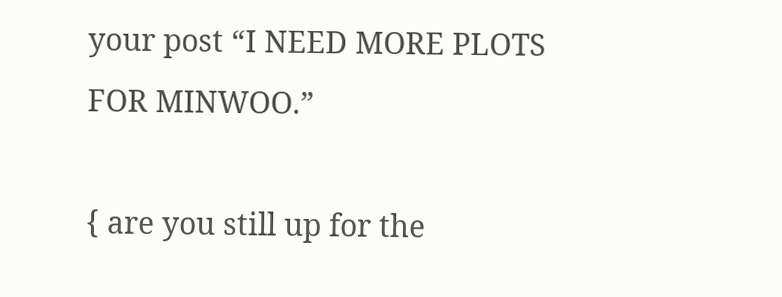your post “I NEED MORE PLOTS FOR MINWOO.”

{ are you still up for the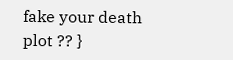fake your death plot ?? }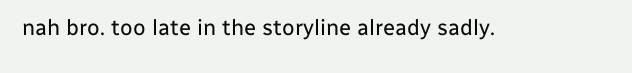nah bro. too late in the storyline already sadly.